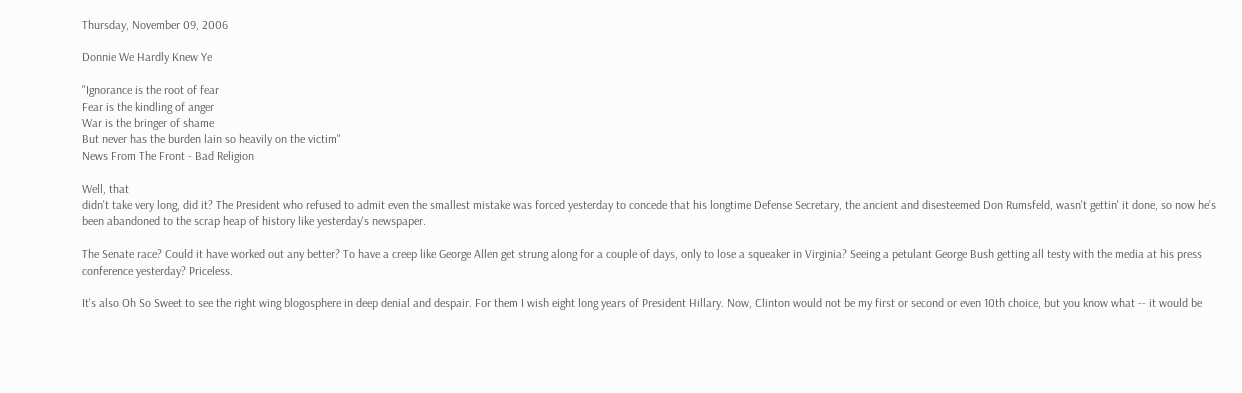Thursday, November 09, 2006

Donnie We Hardly Knew Ye

"Ignorance is the root of fear
Fear is the kindling of anger
War is the bringer of shame
But never has the burden lain so heavily on the victim"
News From The Front - Bad Religion

Well, that
didn't take very long, did it? The President who refused to admit even the smallest mistake was forced yesterday to concede that his longtime Defense Secretary, the ancient and disesteemed Don Rumsfeld, wasn't gettin' it done, so now he's been abandoned to the scrap heap of history like yesterday's newspaper.

The Senate race? Could it have worked out any better? To have a creep like George Allen get strung along for a couple of days, only to lose a squeaker in Virginia? Seeing a petulant George Bush getting all testy with the media at his press conference yesterday? Priceless.

It's also Oh So Sweet to see the right wing blogosphere in deep denial and despair. For them I wish eight long years of President Hillary. Now, Clinton would not be my first or second or even 10th choice, but you know what -- it would be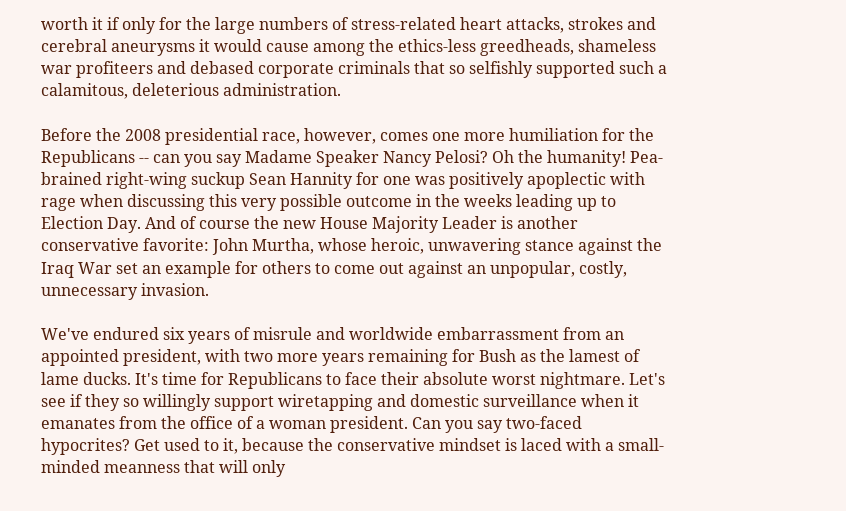worth it if only for the large numbers of stress-related heart attacks, strokes and cerebral aneurysms it would cause among the ethics-less greedheads, shameless war profiteers and debased corporate criminals that so selfishly supported such a calamitous, deleterious administration.

Before the 2008 presidential race, however, comes one more humiliation for the Republicans -- can you say Madame Speaker Nancy Pelosi? Oh the humanity! Pea-brained right-wing suckup Sean Hannity for one was positively apoplectic with rage when discussing this very possible outcome in the weeks leading up to Election Day. And of course the new House Majority Leader is another conservative favorite: John Murtha, whose heroic, unwavering stance against the Iraq War set an example for others to come out against an unpopular, costly, unnecessary invasion.

We've endured six years of misrule and worldwide embarrassment from an appointed president, with two more years remaining for Bush as the lamest of lame ducks. It's time for Republicans to face their absolute worst nightmare. Let's see if they so willingly support wiretapping and domestic surveillance when it emanates from the office of a woman president. Can you say two-faced hypocrites? Get used to it, because the conservative mindset is laced with a small-minded meanness that will only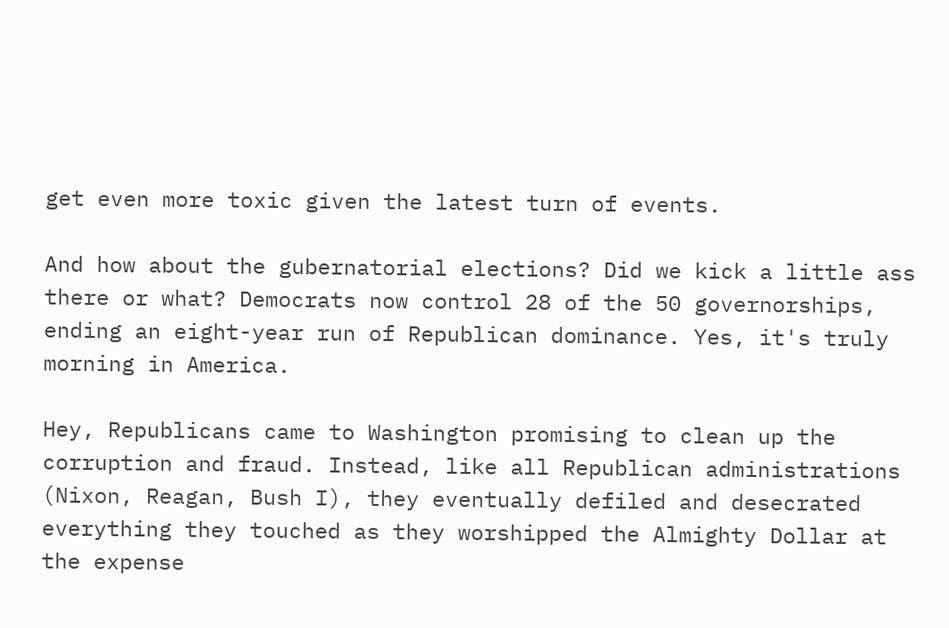get even more toxic given the latest turn of events.

And how about the gubernatorial elections? Did we kick a little ass there or what? Democrats now control 28 of the 50 governorships, ending an eight-year run of Republican dominance. Yes, it's truly morning in America.

Hey, Republicans came to Washington promising to clean up the corruption and fraud. Instead, like all Republican administrations (Nixon, Reagan, Bush I), they eventually defiled and desecrated everything they touched as they worshipped the Almighty Dollar at the expense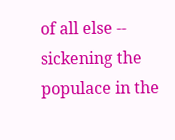of all else -- sickening the populace in the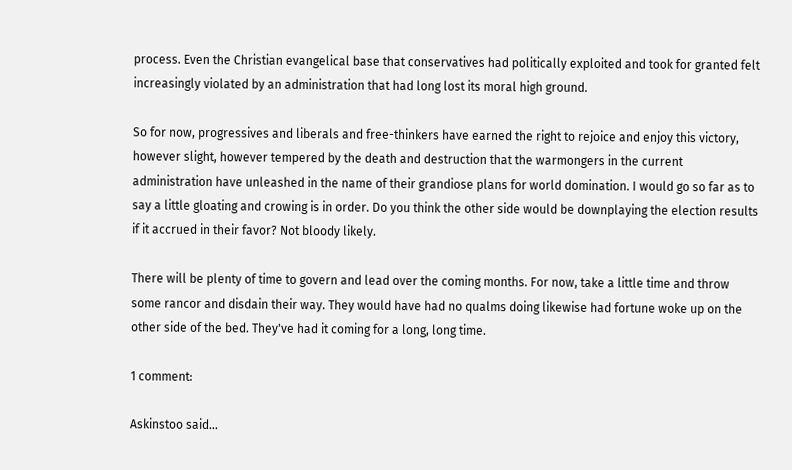process. Even the Christian evangelical base that conservatives had politically exploited and took for granted felt increasingly violated by an administration that had long lost its moral high ground.

So for now, progressives and liberals and free-thinkers have earned the right to rejoice and enjoy this victory, however slight, however tempered by the death and destruction that the warmongers in the current administration have unleashed in the name of their grandiose plans for world domination. I would go so far as to say a little gloating and crowing is in order. Do you think the other side would be downplaying the election results if it accrued in their favor? Not bloody likely.

There will be plenty of time to govern and lead over the coming months. For now, take a little time and throw some rancor and disdain their way. They would have had no qualms doing likewise had fortune woke up on the other side of the bed. They've had it coming for a long, long time.

1 comment:

Askinstoo said...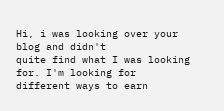Hi, i was looking over your blog and didn't
quite find what I was looking for. I'm looking for
different ways to earn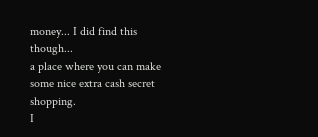money... I did find this though...
a place where you can make some nice extra cash secret shopping.
I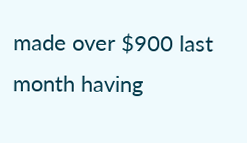made over $900 last month having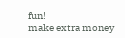fun!
make extra money